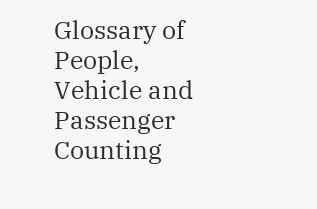Glossary of People, Vehicle and Passenger Counting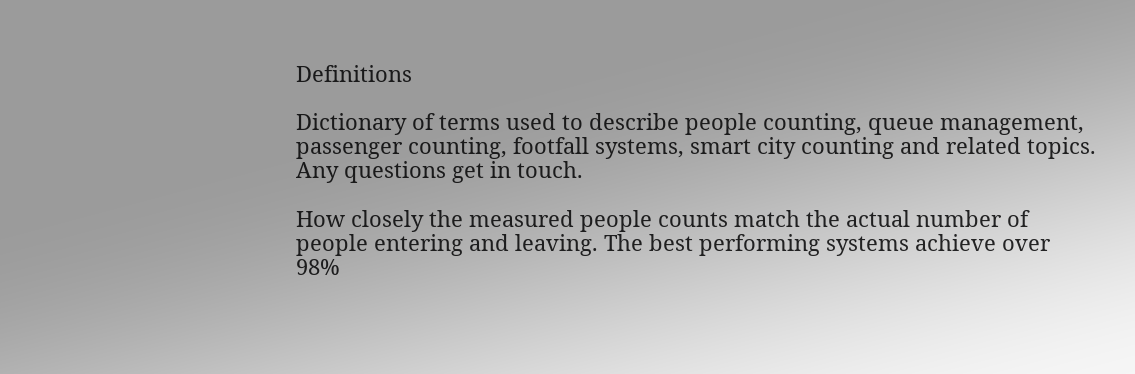Definitions

Dictionary of terms used to describe people counting, queue management, passenger counting, footfall systems, smart city counting and related topics. Any questions get in touch.

How closely the measured people counts match the actual number of people entering and leaving. The best performing systems achieve over 98%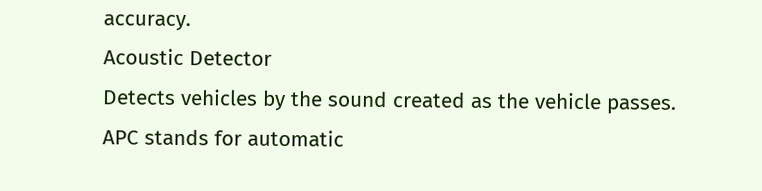accuracy.
Acoustic Detector
Detects vehicles by the sound created as the vehicle passes.
APC stands for automatic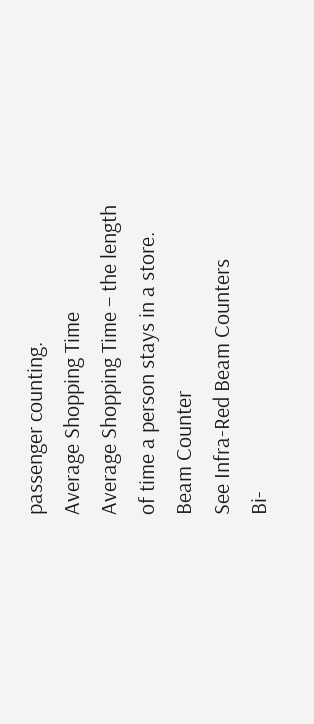passenger counting.
Average Shopping Time
Average Shopping Time – the length of time a person stays in a store.
Beam Counter
See Infra-Red Beam Counters
Bi-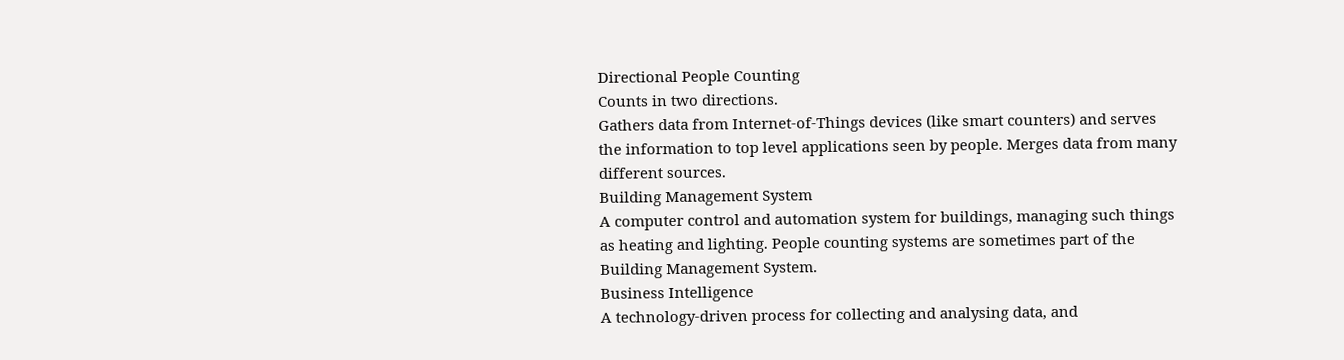Directional People Counting
Counts in two directions.
Gathers data from Internet-of-Things devices (like smart counters) and serves the information to top level applications seen by people. Merges data from many different sources.
Building Management System
A computer control and automation system for buildings, managing such things as heating and lighting. People counting systems are sometimes part of the Building Management System.
Business Intelligence
A technology-driven process for collecting and analysing data, and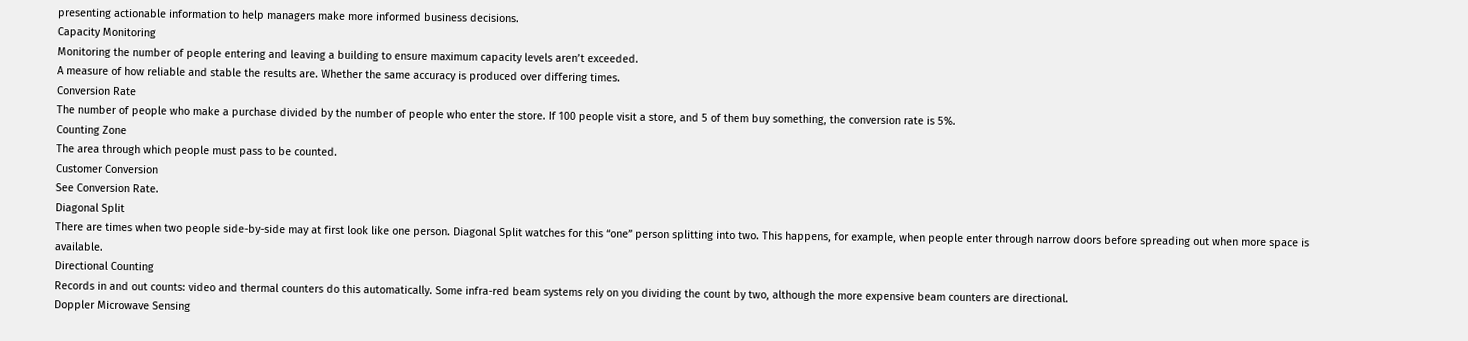presenting actionable information to help managers make more informed business decisions.
Capacity Monitoring
Monitoring the number of people entering and leaving a building to ensure maximum capacity levels aren’t exceeded.
A measure of how reliable and stable the results are. Whether the same accuracy is produced over differing times.
Conversion Rate
The number of people who make a purchase divided by the number of people who enter the store. If 100 people visit a store, and 5 of them buy something, the conversion rate is 5%.
Counting Zone
The area through which people must pass to be counted.
Customer Conversion
See Conversion Rate.
Diagonal Split
There are times when two people side-by-side may at first look like one person. Diagonal Split watches for this “one” person splitting into two. This happens, for example, when people enter through narrow doors before spreading out when more space is available.
Directional Counting
Records in and out counts: video and thermal counters do this automatically. Some infra-red beam systems rely on you dividing the count by two, although the more expensive beam counters are directional.
Doppler Microwave Sensing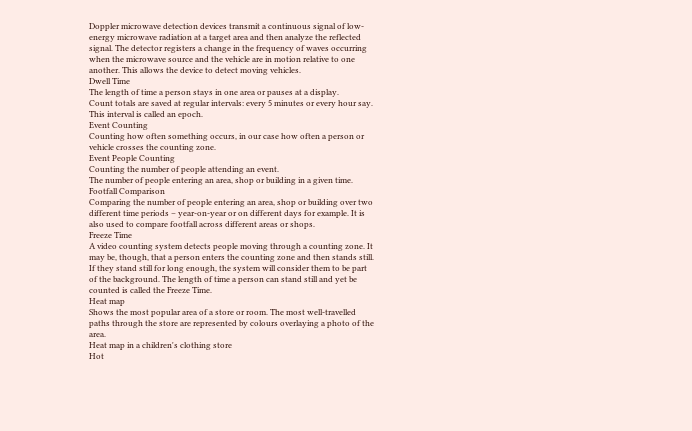Doppler microwave detection devices transmit a continuous signal of low-energy microwave radiation at a target area and then analyze the reflected signal. The detector registers a change in the frequency of waves occurring when the microwave source and the vehicle are in motion relative to one another. This allows the device to detect moving vehicles.
Dwell Time
The length of time a person stays in one area or pauses at a display.
Count totals are saved at regular intervals: every 5 minutes or every hour say. This interval is called an epoch.
Event Counting
Counting how often something occurs, in our case how often a person or vehicle crosses the counting zone.
Event People Counting
Counting the number of people attending an event.
The number of people entering an area, shop or building in a given time.
Footfall Comparison
Comparing the number of people entering an area, shop or building over two different time periods – year-on-year or on different days for example. It is also used to compare footfall across different areas or shops.
Freeze Time
A video counting system detects people moving through a counting zone. It may be, though, that a person enters the counting zone and then stands still. If they stand still for long enough, the system will consider them to be part of the background. The length of time a person can stand still and yet be counted is called the Freeze Time.
Heat map
Shows the most popular area of a store or room. The most well-travelled paths through the store are represented by colours overlaying a photo of the area.
Heat map in a children's clothing store
Hot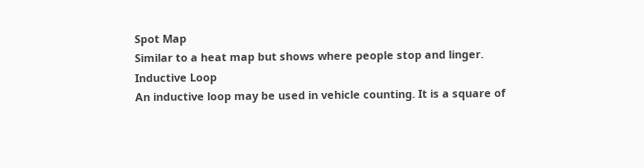Spot Map
Similar to a heat map but shows where people stop and linger.
Inductive Loop
An inductive loop may be used in vehicle counting. It is a square of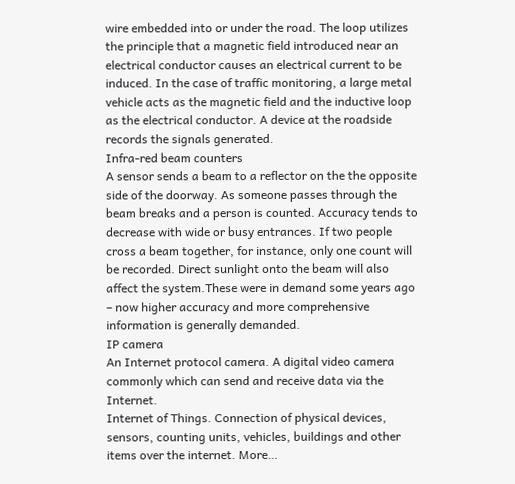wire embedded into or under the road. The loop utilizes the principle that a magnetic field introduced near an electrical conductor causes an electrical current to be induced. In the case of traffic monitoring, a large metal vehicle acts as the magnetic field and the inductive loop as the electrical conductor. A device at the roadside records the signals generated.
Infra-red beam counters
A sensor sends a beam to a reflector on the the opposite side of the doorway. As someone passes through the beam breaks and a person is counted. Accuracy tends to decrease with wide or busy entrances. If two people cross a beam together, for instance, only one count will be recorded. Direct sunlight onto the beam will also affect the system.These were in demand some years ago – now higher accuracy and more comprehensive information is generally demanded.
IP camera
An Internet protocol camera. A digital video camera commonly which can send and receive data via the Internet.
Internet of Things. Connection of physical devices, sensors, counting units, vehicles, buildings and other items over the internet. More…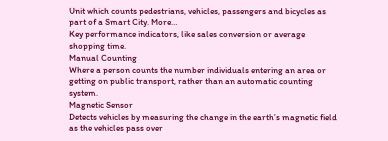Unit which counts pedestrians, vehicles, passengers and bicycles as part of a Smart City. More…
Key performance indicators, like sales conversion or average shopping time.
Manual Counting
Where a person counts the number individuals entering an area or getting on public transport, rather than an automatic counting system.
Magnetic Sensor
Detects vehicles by measuring the change in the earth’s magnetic field as the vehicles pass over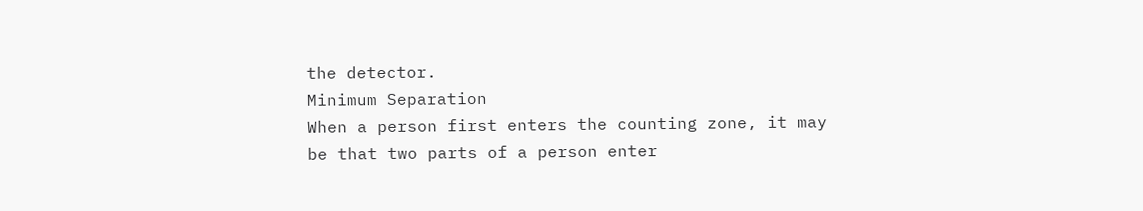the detector.
Minimum Separation
When a person first enters the counting zone, it may be that two parts of a person enter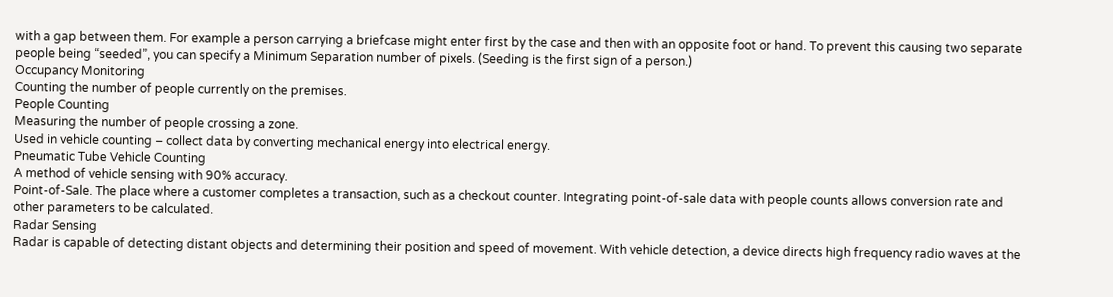with a gap between them. For example a person carrying a briefcase might enter first by the case and then with an opposite foot or hand. To prevent this causing two separate people being “seeded”, you can specify a Minimum Separation number of pixels. (Seeding is the first sign of a person.)
Occupancy Monitoring
Counting the number of people currently on the premises.
People Counting
Measuring the number of people crossing a zone.
Used in vehicle counting – collect data by converting mechanical energy into electrical energy.
Pneumatic Tube Vehicle Counting
A method of vehicle sensing with 90% accuracy.
Point-of-Sale. The place where a customer completes a transaction, such as a checkout counter. Integrating point-of-sale data with people counts allows conversion rate and other parameters to be calculated.
Radar Sensing
Radar is capable of detecting distant objects and determining their position and speed of movement. With vehicle detection, a device directs high frequency radio waves at the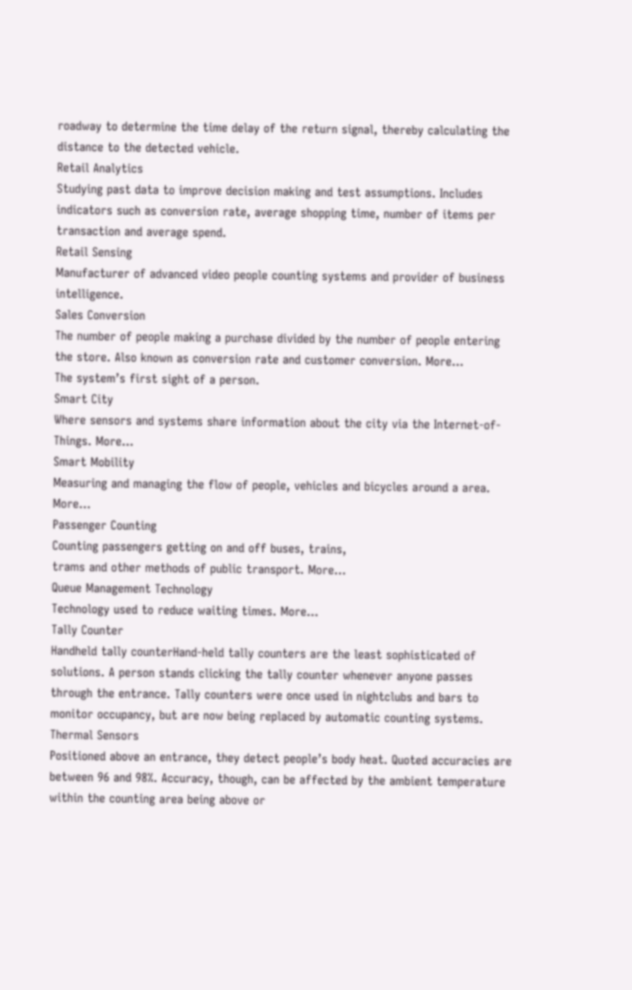roadway to determine the time delay of the return signal, thereby calculating the distance to the detected vehicle.
Retail Analytics
Studying past data to improve decision making and test assumptions. Includes indicators such as conversion rate, average shopping time, number of items per transaction and average spend.
Retail Sensing
Manufacturer of advanced video people counting systems and provider of business intelligence.
Sales Conversion
The number of people making a purchase divided by the number of people entering the store. Also known as conversion rate and customer conversion. More…
The system’s first sight of a person.
Smart City
Where sensors and systems share information about the city via the Internet-of-Things. More…
Smart Mobility
Measuring and managing the flow of people, vehicles and bicycles around a area. More…
Passenger Counting
Counting passengers getting on and off buses, trains,
trams and other methods of public transport. More…
Queue Management Technology
Technology used to reduce waiting times. More…
Tally Counter
Handheld tally counterHand-held tally counters are the least sophisticated of solutions. A person stands clicking the tally counter whenever anyone passes through the entrance. Tally counters were once used in nightclubs and bars to monitor occupancy, but are now being replaced by automatic counting systems.
Thermal Sensors
Positioned above an entrance, they detect people’s body heat. Quoted accuracies are between 96 and 98%. Accuracy, though, can be affected by the ambient temperature within the counting area being above or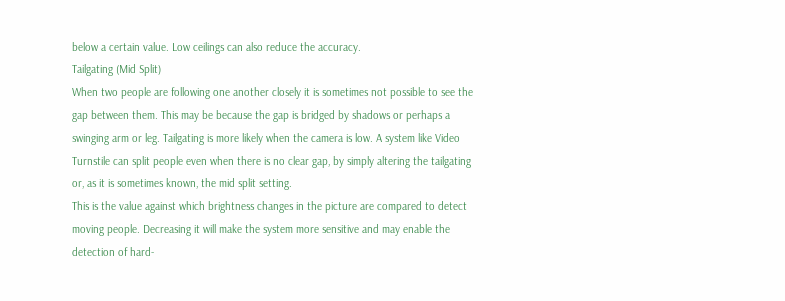below a certain value. Low ceilings can also reduce the accuracy.
Tailgating (Mid Split)
When two people are following one another closely it is sometimes not possible to see the gap between them. This may be because the gap is bridged by shadows or perhaps a swinging arm or leg. Tailgating is more likely when the camera is low. A system like Video Turnstile can split people even when there is no clear gap, by simply altering the tailgating or, as it is sometimes known, the mid split setting.
This is the value against which brightness changes in the picture are compared to detect moving people. Decreasing it will make the system more sensitive and may enable the detection of hard-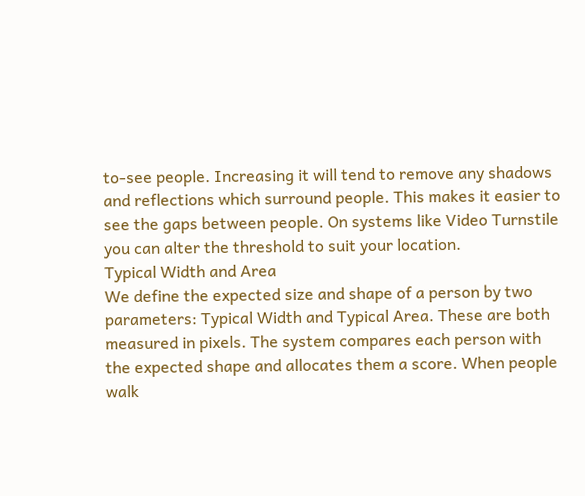to-see people. Increasing it will tend to remove any shadows and reflections which surround people. This makes it easier to see the gaps between people. On systems like Video Turnstile you can alter the threshold to suit your location.
Typical Width and Area
We define the expected size and shape of a person by two parameters: Typical Width and Typical Area. These are both measured in pixels. The system compares each person with the expected shape and allocates them a score. When people walk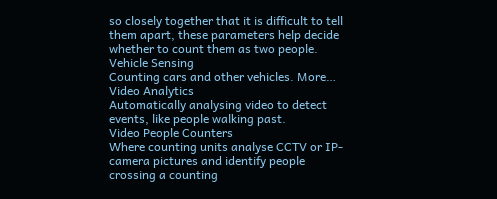so closely together that it is difficult to tell them apart, these parameters help decide whether to count them as two people.
Vehicle Sensing
Counting cars and other vehicles. More…
Video Analytics
Automatically analysing video to detect events, like people walking past.
Video People Counters
Where counting units analyse CCTV or IP-camera pictures and identify people crossing a counting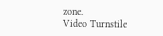zone.
Video Turnstile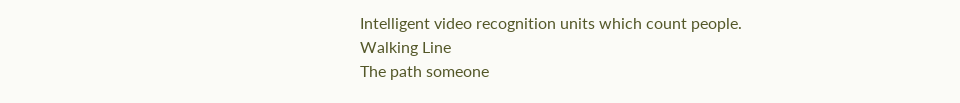Intelligent video recognition units which count people.
Walking Line
The path someone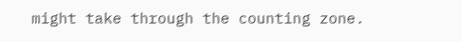might take through the counting zone.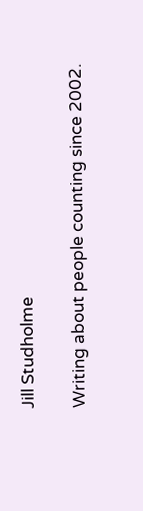Jill Studholme

Writing about people counting since 2002.